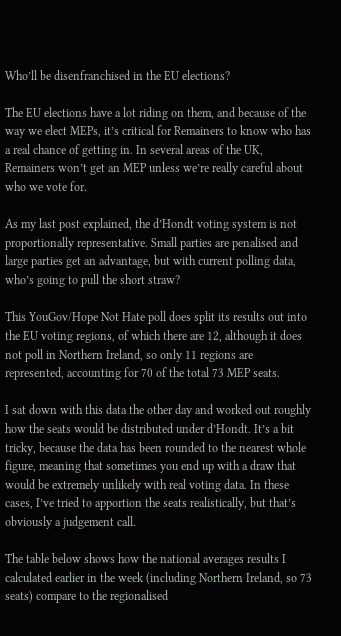Who’ll be disenfranchised in the EU elections?

The EU elections have a lot riding on them, and because of the way we elect MEPs, it’s critical for Remainers to know who has a real chance of getting in. In several areas of the UK, Remainers won’t get an MEP unless we’re really careful about who we vote for.

As my last post explained, the d’Hondt voting system is not proportionally representative. Small parties are penalised and large parties get an advantage, but with current polling data, who’s going to pull the short straw?

This YouGov/Hope Not Hate poll does split its results out into the EU voting regions, of which there are 12, although it does not poll in Northern Ireland, so only 11 regions are represented, accounting for 70 of the total 73 MEP seats.

I sat down with this data the other day and worked out roughly how the seats would be distributed under d’Hondt. It’s a bit tricky, because the data has been rounded to the nearest whole figure, meaning that sometimes you end up with a draw that would be extremely unlikely with real voting data. In these cases, I’ve tried to apportion the seats realistically, but that’s obviously a judgement call.

The table below shows how the national averages results I calculated earlier in the week (including Northern Ireland, so 73 seats) compare to the regionalised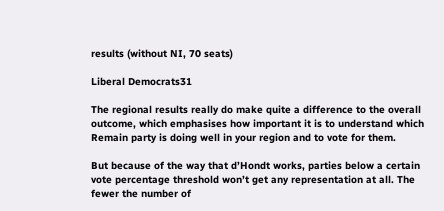results (without NI, 70 seats)

Liberal Democrats31

The regional results really do make quite a difference to the overall outcome, which emphasises how important it is to understand which Remain party is doing well in your region and to vote for them.

But because of the way that d’Hondt works, parties below a certain vote percentage threshold won’t get any representation at all. The fewer the number of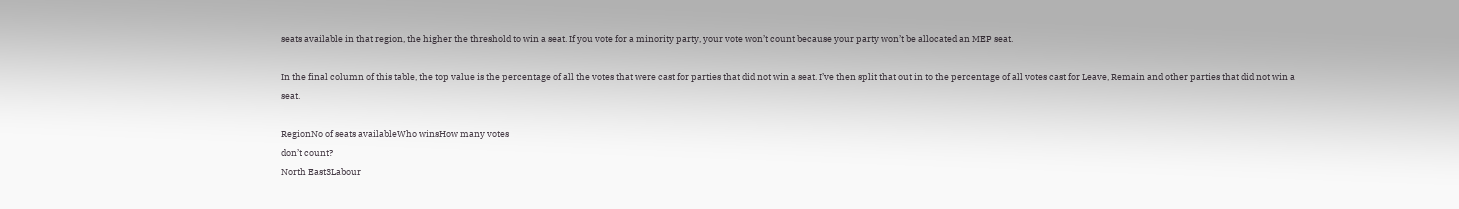seats available in that region, the higher the threshold to win a seat. If you vote for a minority party, your vote won’t count because your party won’t be allocated an MEP seat.

In the final column of this table, the top value is the percentage of all the votes that were cast for parties that did not win a seat. I’ve then split that out in to the percentage of all votes cast for Leave, Remain and other parties that did not win a seat.

RegionNo of seats availableWho winsHow many votes
don’t count?
North East3Labour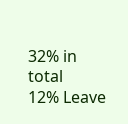32% in total
12% Leave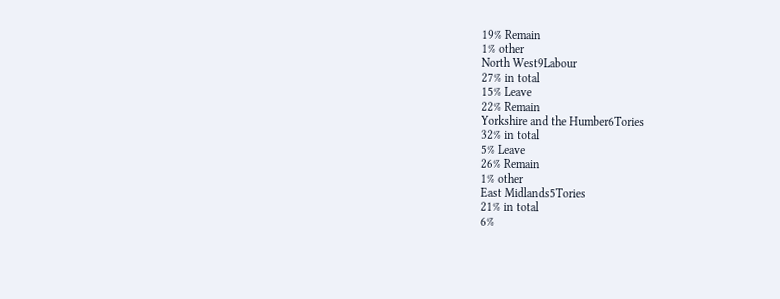19% Remain
1% other
North West9Labour
27% in total
15% Leave
22% Remain
Yorkshire and the Humber6Tories
32% in total
5% Leave
26% Remain
1% other
East Midlands5Tories
21% in total
6%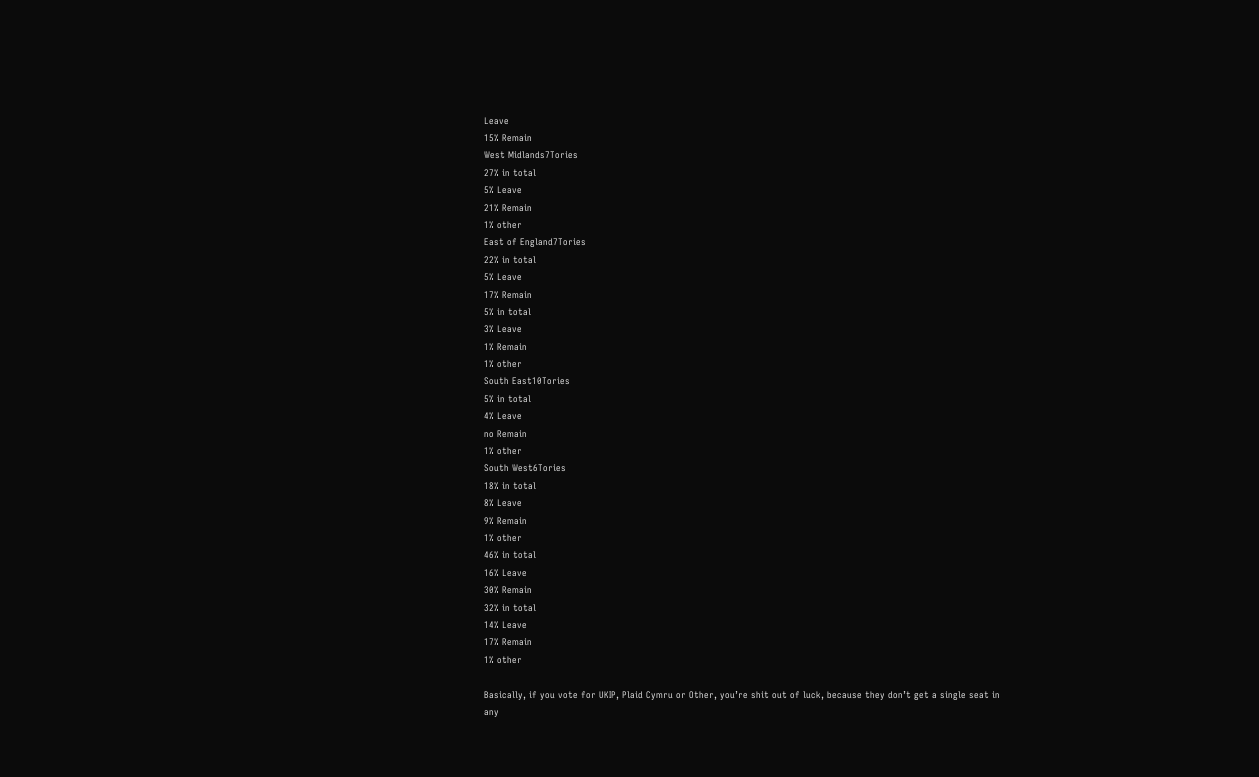Leave
15% Remain
West Midlands7Tories
27% in total
5% Leave
21% Remain
1% other
East of England7Tories
22% in total
5% Leave
17% Remain
5% in total
3% Leave
1% Remain
1% other
South East10Tories
5% in total
4% Leave
no Remain
1% other
South West6Tories
18% in total
8% Leave
9% Remain
1% other
46% in total
16% Leave
30% Remain
32% in total
14% Leave
17% Remain
1% other

Basically, if you vote for UKIP, Plaid Cymru or Other, you’re shit out of luck, because they don’t get a single seat in any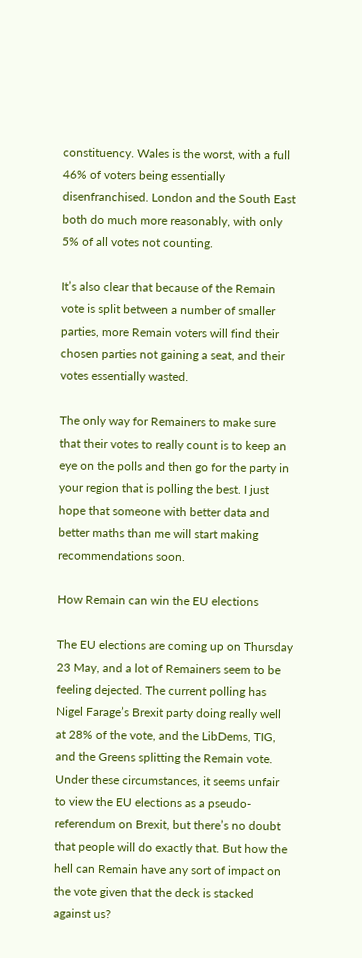constituency. Wales is the worst, with a full 46% of voters being essentially disenfranchised. London and the South East both do much more reasonably, with only 5% of all votes not counting.

It’s also clear that because of the Remain vote is split between a number of smaller parties, more Remain voters will find their chosen parties not gaining a seat, and their votes essentially wasted.

The only way for Remainers to make sure that their votes to really count is to keep an eye on the polls and then go for the party in your region that is polling the best. I just hope that someone with better data and better maths than me will start making recommendations soon.

How Remain can win the EU elections

The EU elections are coming up on Thursday 23 May, and a lot of Remainers seem to be feeling dejected. The current polling has Nigel Farage’s Brexit party doing really well at 28% of the vote, and the LibDems, TIG, and the Greens splitting the Remain vote. Under these circumstances, it seems unfair to view the EU elections as a pseudo-referendum on Brexit, but there’s no doubt that people will do exactly that. But how the hell can Remain have any sort of impact on the vote given that the deck is stacked against us?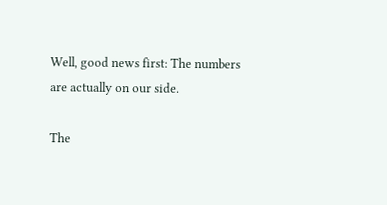Well, good news first: The numbers are actually on our side.

The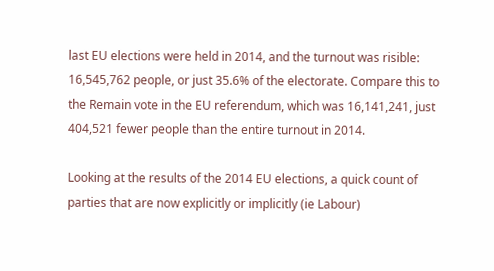last EU elections were held in 2014, and the turnout was risible: 16,545,762 people, or just 35.6% of the electorate. Compare this to the Remain vote in the EU referendum, which was 16,141,241, just 404,521 fewer people than the entire turnout in 2014.

Looking at the results of the 2014 EU elections, a quick count of parties that are now explicitly or implicitly (ie Labour)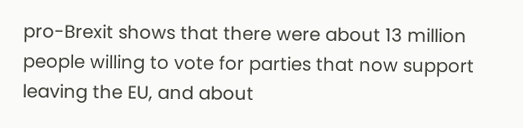pro-Brexit shows that there were about 13 million people willing to vote for parties that now support leaving the EU, and about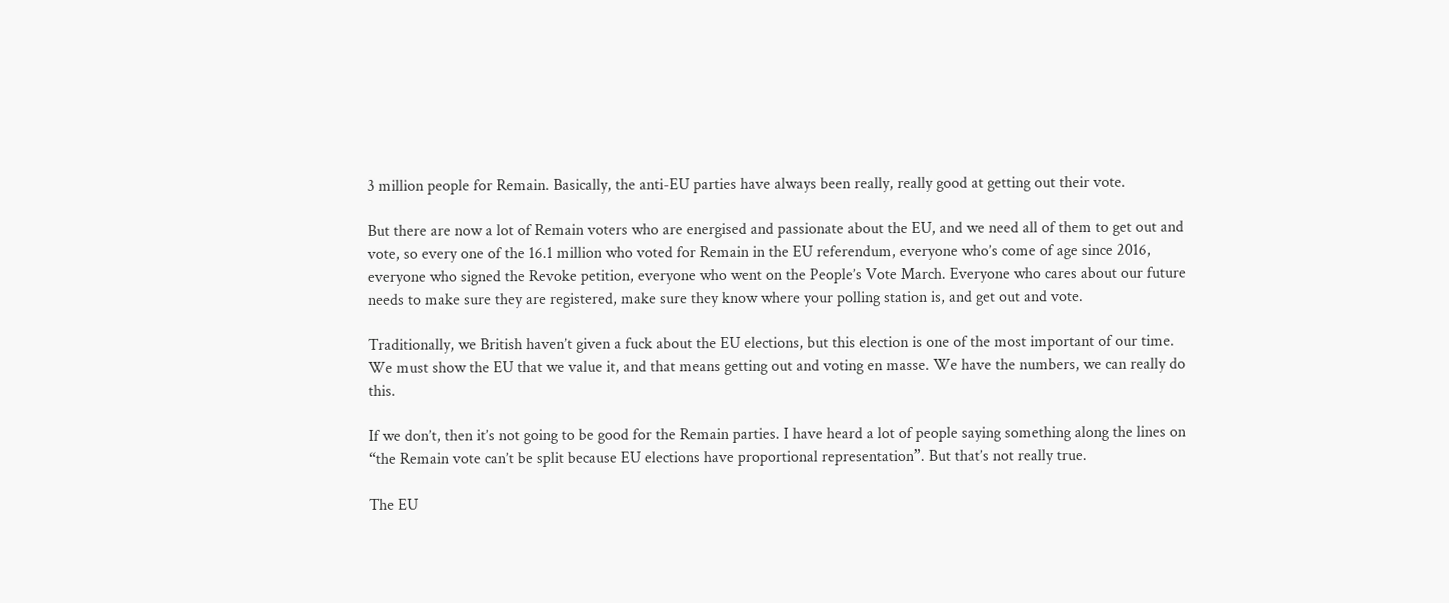3 million people for Remain. Basically, the anti-EU parties have always been really, really good at getting out their vote.

But there are now a lot of Remain voters who are energised and passionate about the EU, and we need all of them to get out and vote, so every one of the 16.1 million who voted for Remain in the EU referendum, everyone who’s come of age since 2016, everyone who signed the Revoke petition, everyone who went on the People’s Vote March. Everyone who cares about our future needs to make sure they are registered, make sure they know where your polling station is, and get out and vote.

Traditionally, we British haven’t given a fuck about the EU elections, but this election is one of the most important of our time. We must show the EU that we value it, and that means getting out and voting en masse. We have the numbers, we can really do this.

If we don’t, then it’s not going to be good for the Remain parties. I have heard a lot of people saying something along the lines on “the Remain vote can’t be split because EU elections have proportional representation”. But that’s not really true.

The EU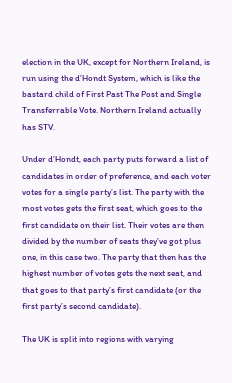election in the UK, except for Northern Ireland, is run using the d’Hondt System, which is like the bastard child of First Past The Post and Single Transferrable Vote. Northern Ireland actually has STV.

Under d’Hondt, each party puts forward a list of candidates in order of preference, and each voter votes for a single party’s list. The party with the most votes gets the first seat, which goes to the first candidate on their list. Their votes are then divided by the number of seats they’ve got plus one, in this case two. The party that then has the highest number of votes gets the next seat, and that goes to that party’s first candidate (or the first party’s second candidate).

The UK is split into regions with varying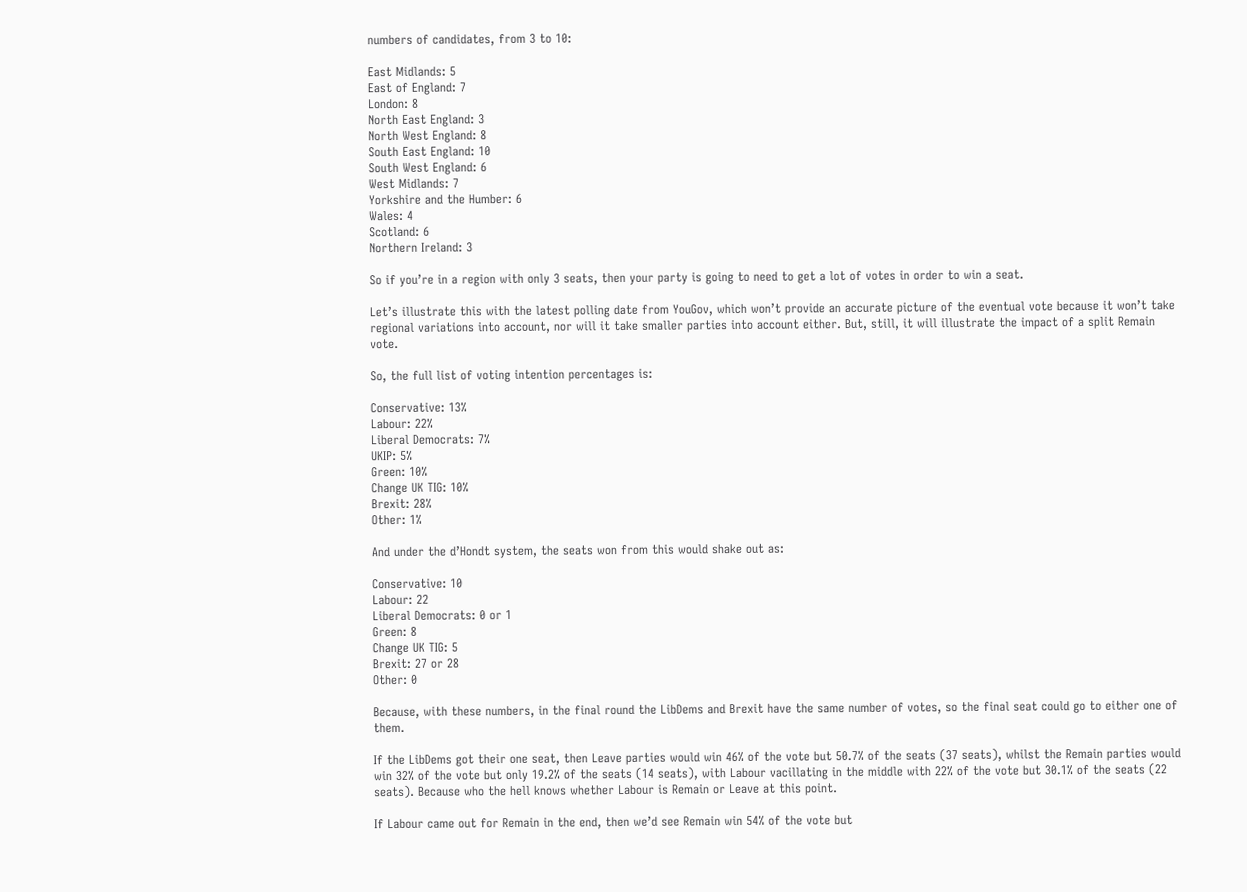numbers of candidates, from 3 to 10:

East Midlands: 5
East of England: 7
London: 8
North East England: 3
North West England: 8
South East England: 10
South West England: 6
West Midlands: 7
Yorkshire and the Humber: 6
Wales: 4
Scotland: 6
Northern Ireland: 3

So if you’re in a region with only 3 seats, then your party is going to need to get a lot of votes in order to win a seat.

Let’s illustrate this with the latest polling date from YouGov, which won’t provide an accurate picture of the eventual vote because it won’t take regional variations into account, nor will it take smaller parties into account either. But, still, it will illustrate the impact of a split Remain vote.

So, the full list of voting intention percentages is:

Conservative: 13%
Labour: 22%
Liberal Democrats: 7%
UKIP: 5%
Green: 10%
Change UK TIG: 10%
Brexit: 28%
Other: 1%

And under the d’Hondt system, the seats won from this would shake out as:

Conservative: 10
Labour: 22
Liberal Democrats: 0 or 1
Green: 8
Change UK TIG: 5
Brexit: 27 or 28
Other: 0

Because, with these numbers, in the final round the LibDems and Brexit have the same number of votes, so the final seat could go to either one of them.

If the LibDems got their one seat, then Leave parties would win 46% of the vote but 50.7% of the seats (37 seats), whilst the Remain parties would win 32% of the vote but only 19.2% of the seats (14 seats), with Labour vacillating in the middle with 22% of the vote but 30.1% of the seats (22 seats). Because who the hell knows whether Labour is Remain or Leave at this point.

If Labour came out for Remain in the end, then we’d see Remain win 54% of the vote but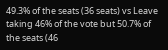49.3% of the seats (36 seats) vs Leave taking 46% of the vote but 50.7% of the seats (46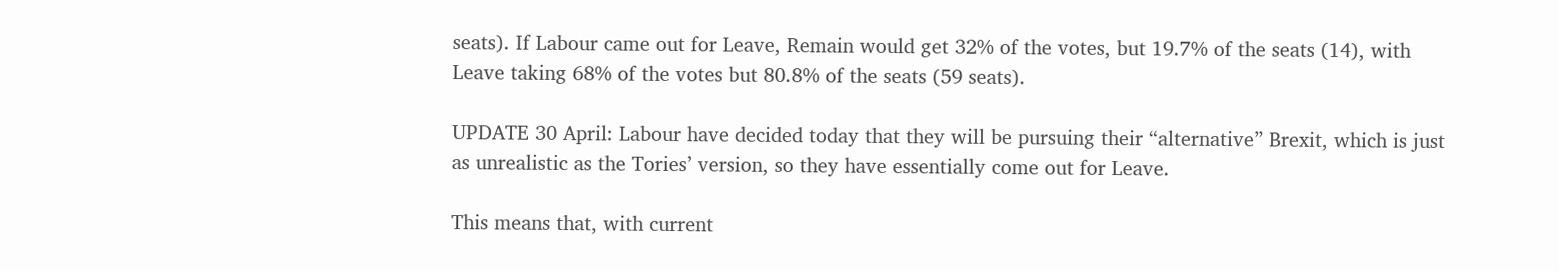seats). If Labour came out for Leave, Remain would get 32% of the votes, but 19.7% of the seats (14), with Leave taking 68% of the votes but 80.8% of the seats (59 seats).

UPDATE 30 April: Labour have decided today that they will be pursuing their “alternative” Brexit, which is just as unrealistic as the Tories’ version, so they have essentially come out for Leave.

This means that, with current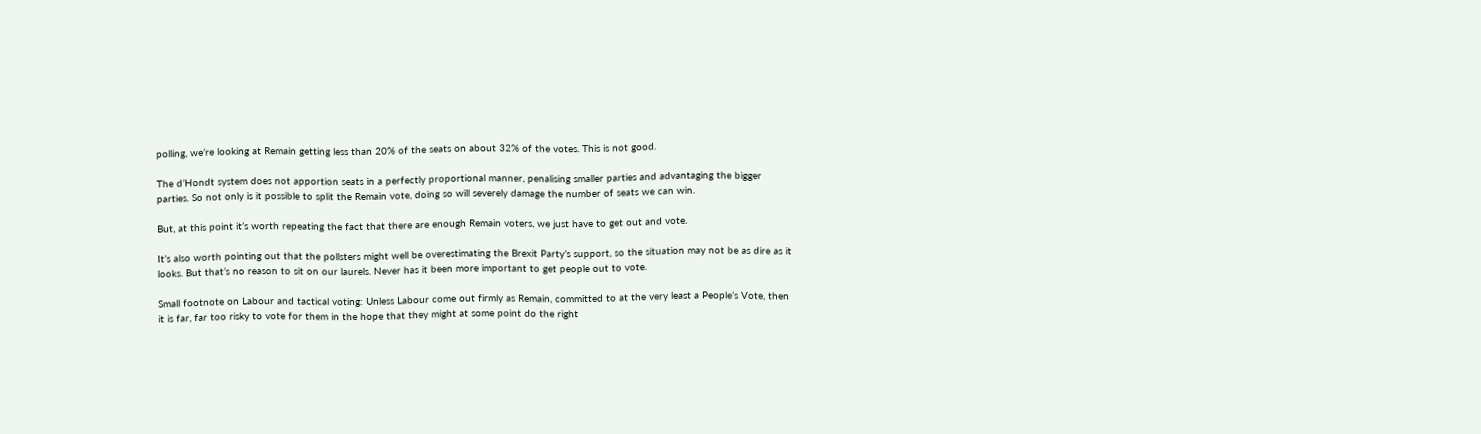polling, we’re looking at Remain getting less than 20% of the seats on about 32% of the votes. This is not good.

The d’Hondt system does not apportion seats in a perfectly proportional manner, penalising smaller parties and advantaging the bigger parties. So not only is it possible to split the Remain vote, doing so will severely damage the number of seats we can win.

But, at this point it’s worth repeating the fact that there are enough Remain voters, we just have to get out and vote.

It’s also worth pointing out that the pollsters might well be overestimating the Brexit Party’s support, so the situation may not be as dire as it looks. But that’s no reason to sit on our laurels. Never has it been more important to get people out to vote.

Small footnote on Labour and tactical voting: Unless Labour come out firmly as Remain, committed to at the very least a People’s Vote, then it is far, far too risky to vote for them in the hope that they might at some point do the right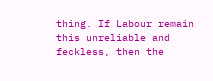thing. If Labour remain this unreliable and feckless, then the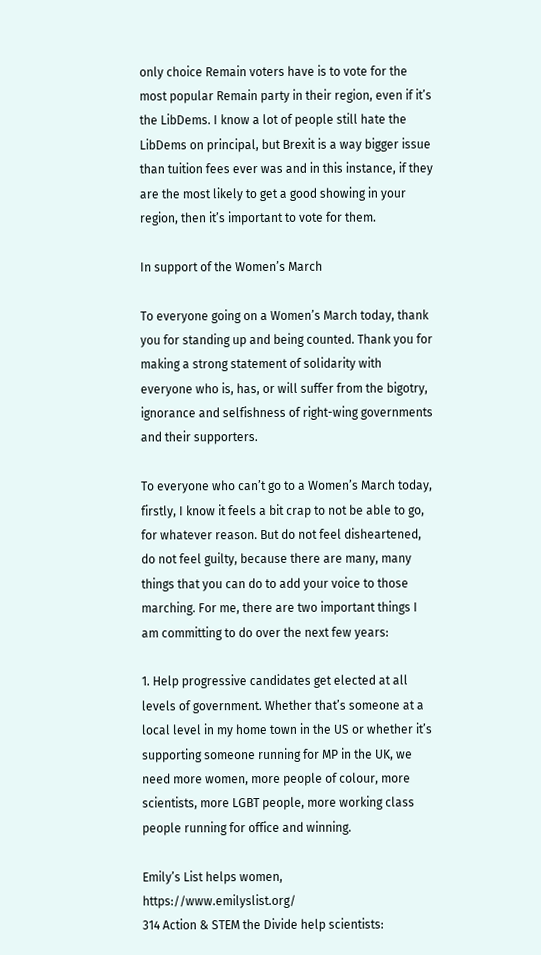only choice Remain voters have is to vote for the most popular Remain party in their region, even if it’s the LibDems. I know a lot of people still hate the LibDems on principal, but Brexit is a way bigger issue than tuition fees ever was and in this instance, if they are the most likely to get a good showing in your region, then it’s important to vote for them.

In support of the Women’s March

To everyone going on a Women’s March today, thank you for standing up and being counted. Thank you for making a strong statement of solidarity with everyone who is, has, or will suffer from the bigotry, ignorance and selfishness of right-wing governments and their supporters.

To everyone who can’t go to a Women’s March today, firstly, I know it feels a bit crap to not be able to go, for whatever reason. But do not feel disheartened, do not feel guilty, because there are many, many things that you can do to add your voice to those marching. For me, there are two important things I am committing to do over the next few years:

1. Help progressive candidates get elected at all levels of government. Whether that’s someone at a local level in my home town in the US or whether it’s supporting someone running for MP in the UK, we need more women, more people of colour, more scientists, more LGBT people, more working class people running for office and winning.

Emily’s List helps women, https://www.emilyslist.org/
314 Action & STEM the Divide help scientists: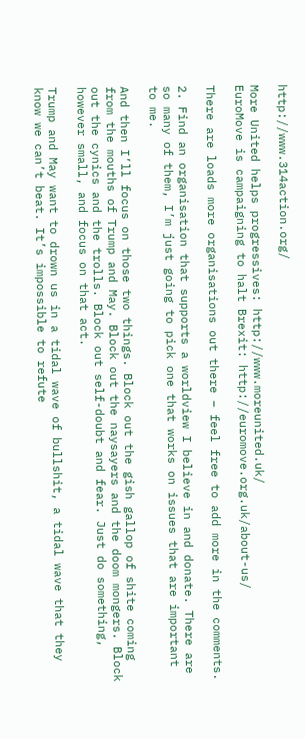http://www.314action.org/

More United helps progressives: http://www.moreunited.uk/
EuroMove is campaigning to halt Brexit: http://euromove.org.uk/about-us/

There are loads more organisations out there – feel free to add more in the comments.

2. Find an organisation that supports a worldview I believe in and donate. There are so many of them, I’m just going to pick one that works on issues that are important to me.

And then I’ll focus on those two things. Block out the gish gallop of shite coming from the mouths of Trump and May. Block out the naysayers and the doom mongers. Block out the cynics and the trolls. Block out self-doubt and fear. Just do something, however small, and focus on that act.

Trump and May want to drown us in a tidal wave of bullshit, a tidal wave that they know we can’t beat. It’s impossible to refute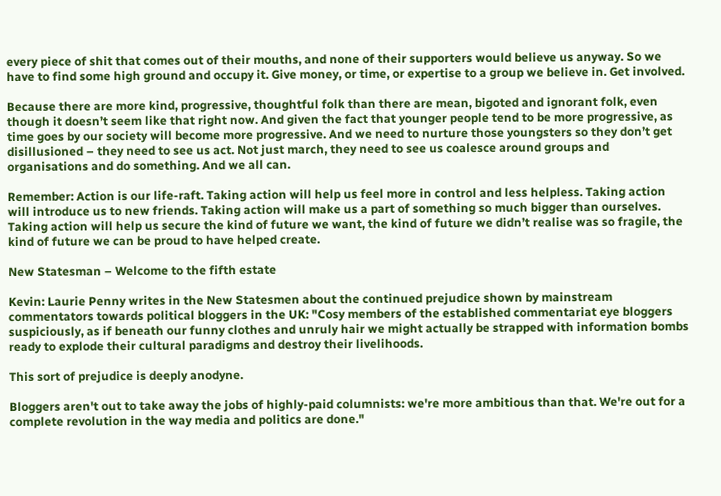every piece of shit that comes out of their mouths, and none of their supporters would believe us anyway. So we have to find some high ground and occupy it. Give money, or time, or expertise to a group we believe in. Get involved.

Because there are more kind, progressive, thoughtful folk than there are mean, bigoted and ignorant folk, even though it doesn’t seem like that right now. And given the fact that younger people tend to be more progressive, as time goes by our society will become more progressive. And we need to nurture those youngsters so they don’t get disillusioned – they need to see us act. Not just march, they need to see us coalesce around groups and organisations and do something. And we all can.

Remember: Action is our life-raft. Taking action will help us feel more in control and less helpless. Taking action will introduce us to new friends. Taking action will make us a part of something so much bigger than ourselves. Taking action will help us secure the kind of future we want, the kind of future we didn’t realise was so fragile, the kind of future we can be proud to have helped create.

New Statesman – Welcome to the fifth estate

Kevin: Laurie Penny writes in the New Statesmen about the continued prejudice shown by mainstream commentators towards political bloggers in the UK: "Cosy members of the established commentariat eye bloggers suspiciously, as if beneath our funny clothes and unruly hair we might actually be strapped with information bombs ready to explode their cultural paradigms and destroy their livelihoods.

This sort of prejudice is deeply anodyne.

Bloggers aren't out to take away the jobs of highly-paid columnists: we're more ambitious than that. We're out for a complete revolution in the way media and politics are done."